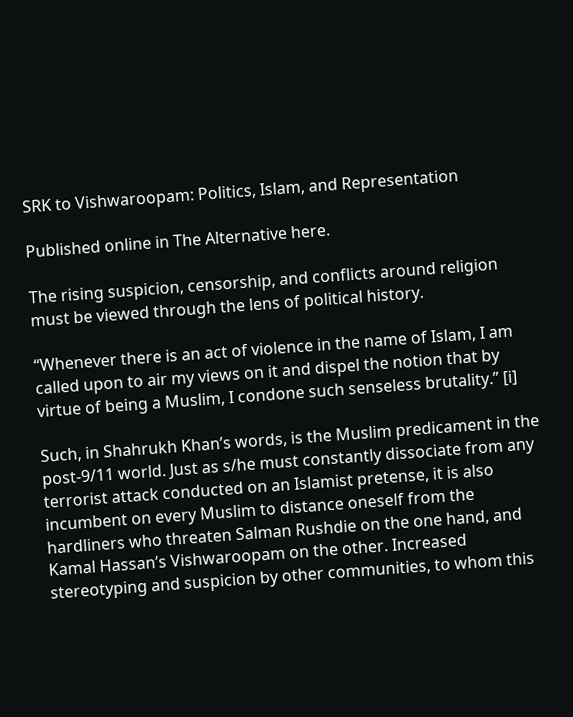SRK to Vishwaroopam: Politics, Islam, and Representation

Published online in The Alternative here.

The rising suspicion, censorship, and conflicts around religion must be viewed through the lens of political history.

“Whenever there is an act of violence in the name of Islam, I am called upon to air my views on it and dispel the notion that by virtue of being a Muslim, I condone such senseless brutality.” [i]

Such, in Shahrukh Khan’s words, is the Muslim predicament in the post-9/11 world. Just as s/he must constantly dissociate from any terrorist attack conducted on an Islamist pretense, it is also incumbent on every Muslim to distance oneself from the hardliners who threaten Salman Rushdie on the one hand, and Kamal Hassan’s Vishwaroopam on the other. Increased stereotyping and suspicion by other communities, to whom this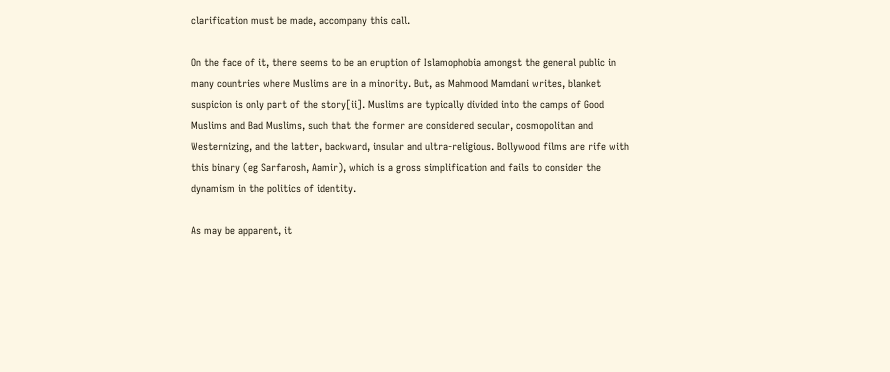clarification must be made, accompany this call.

On the face of it, there seems to be an eruption of Islamophobia amongst the general public in many countries where Muslims are in a minority. But, as Mahmood Mamdani writes, blanket suspicion is only part of the story[ii]. Muslims are typically divided into the camps of Good Muslims and Bad Muslims, such that the former are considered secular, cosmopolitan and Westernizing, and the latter, backward, insular and ultra-religious. Bollywood films are rife with this binary (eg Sarfarosh, Aamir), which is a gross simplification and fails to consider the dynamism in the politics of identity.

As may be apparent, it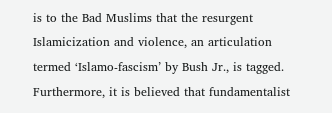is to the Bad Muslims that the resurgent Islamicization and violence, an articulation termed ‘Islamo-fascism’ by Bush Jr., is tagged. Furthermore, it is believed that fundamentalist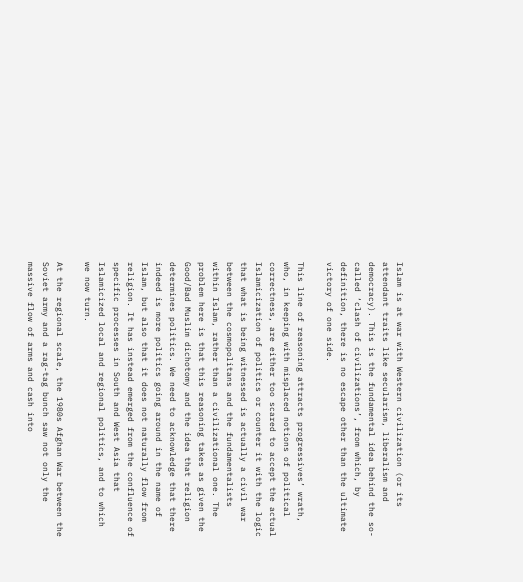Islam is at war with Western civilization (or its attendant traits like secularism, liberalism and democracy). This is the fundamental idea behind the so-called ‘clash of civilizations’, from which, by definition, there is no escape other than the ultimate victory of one side.

This line of reasoning attracts progressives’ wrath, who, in keeping with misplaced notions of political correctness, are either too scared to accept the actual Islamicization of politics or counter it with the logic that what is being witnessed is actually a civil war between the cosmopolitans and the fundamentalists within Islam, rather than a civilizational one. The problem here is that this reasoning takes as given the Good/Bad Muslim dichotomy and the idea that religion determines politics. We need to acknowledge that there indeed is more politics going around in the name of Islam, but also that it does not naturally flow from religion. It has instead emerged from the confluence of specific processes in South and West Asia that Islamicized local and regional politics, and to which we now turn.

At the regional scale, the 1980s Afghan War between the Soviet army and a rag-tag bunch saw not only the massive flow of arms and cash into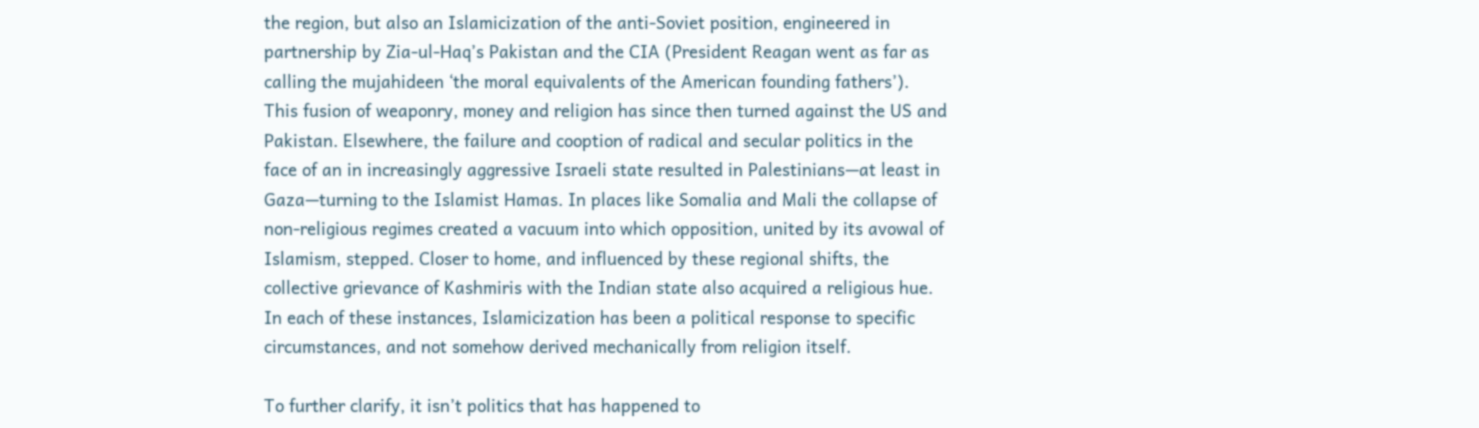the region, but also an Islamicization of the anti-Soviet position, engineered in partnership by Zia-ul-Haq’s Pakistan and the CIA (President Reagan went as far as calling the mujahideen ‘the moral equivalents of the American founding fathers’). This fusion of weaponry, money and religion has since then turned against the US and Pakistan. Elsewhere, the failure and cooption of radical and secular politics in the face of an in increasingly aggressive Israeli state resulted in Palestinians—at least in Gaza—turning to the Islamist Hamas. In places like Somalia and Mali the collapse of non-religious regimes created a vacuum into which opposition, united by its avowal of Islamism, stepped. Closer to home, and influenced by these regional shifts, the collective grievance of Kashmiris with the Indian state also acquired a religious hue. In each of these instances, Islamicization has been a political response to specific circumstances, and not somehow derived mechanically from religion itself.

To further clarify, it isn’t politics that has happened to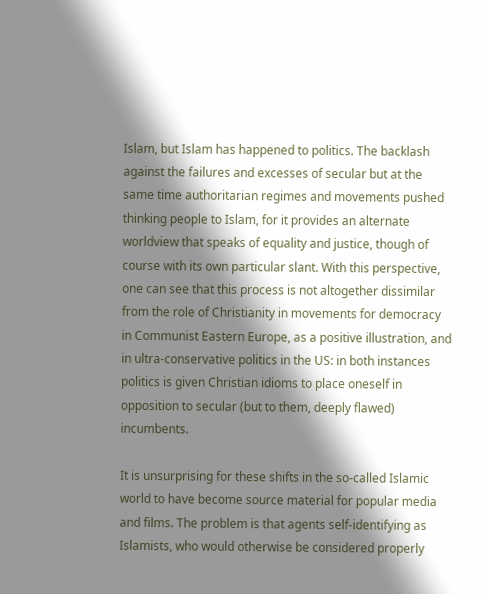Islam, but Islam has happened to politics. The backlash against the failures and excesses of secular but at the same time authoritarian regimes and movements pushed thinking people to Islam, for it provides an alternate worldview that speaks of equality and justice, though of course with its own particular slant. With this perspective, one can see that this process is not altogether dissimilar from the role of Christianity in movements for democracy in Communist Eastern Europe, as a positive illustration, and in ultra-conservative politics in the US: in both instances politics is given Christian idioms to place oneself in opposition to secular (but to them, deeply flawed) incumbents.

It is unsurprising for these shifts in the so-called Islamic world to have become source material for popular media and films. The problem is that agents self-identifying as Islamists, who would otherwise be considered properly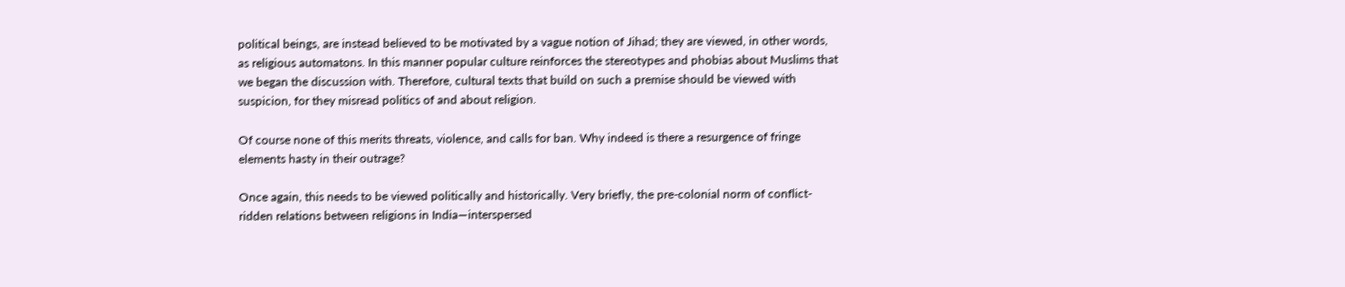political beings, are instead believed to be motivated by a vague notion of Jihad; they are viewed, in other words, as religious automatons. In this manner popular culture reinforces the stereotypes and phobias about Muslims that we began the discussion with. Therefore, cultural texts that build on such a premise should be viewed with suspicion, for they misread politics of and about religion.

Of course none of this merits threats, violence, and calls for ban. Why indeed is there a resurgence of fringe elements hasty in their outrage?

Once again, this needs to be viewed politically and historically. Very briefly, the pre-colonial norm of conflict-ridden relations between religions in India—interspersed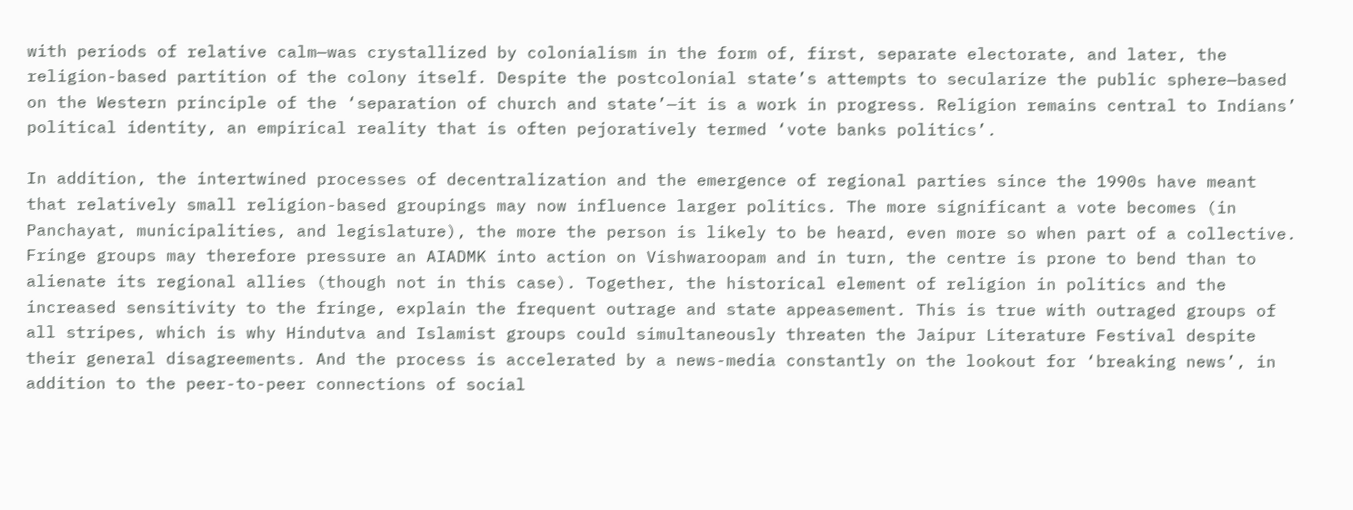with periods of relative calm—was crystallized by colonialism in the form of, first, separate electorate, and later, the religion-based partition of the colony itself. Despite the postcolonial state’s attempts to secularize the public sphere—based on the Western principle of the ‘separation of church and state’—it is a work in progress. Religion remains central to Indians’ political identity, an empirical reality that is often pejoratively termed ‘vote banks politics’.

In addition, the intertwined processes of decentralization and the emergence of regional parties since the 1990s have meant that relatively small religion-based groupings may now influence larger politics. The more significant a vote becomes (in Panchayat, municipalities, and legislature), the more the person is likely to be heard, even more so when part of a collective. Fringe groups may therefore pressure an AIADMK into action on Vishwaroopam and in turn, the centre is prone to bend than to alienate its regional allies (though not in this case). Together, the historical element of religion in politics and the increased sensitivity to the fringe, explain the frequent outrage and state appeasement. This is true with outraged groups of all stripes, which is why Hindutva and Islamist groups could simultaneously threaten the Jaipur Literature Festival despite their general disagreements. And the process is accelerated by a news-media constantly on the lookout for ‘breaking news’, in addition to the peer-to-peer connections of social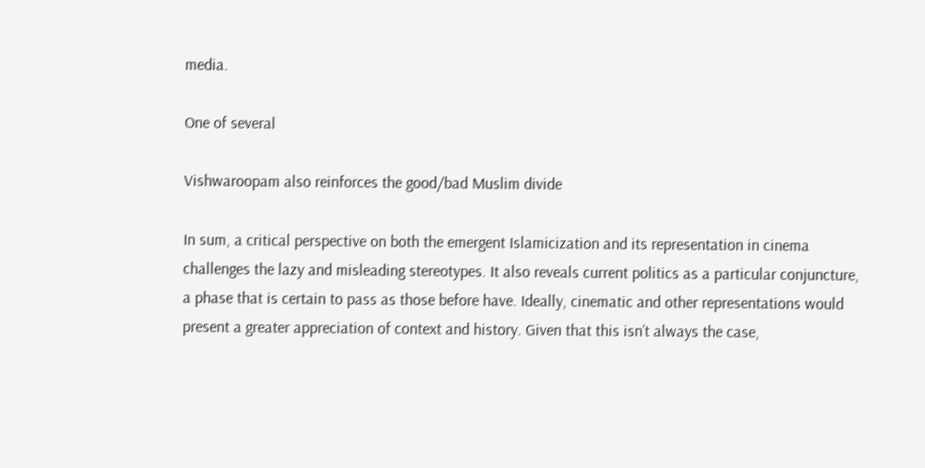media.

One of several

Vishwaroopam also reinforces the good/bad Muslim divide

In sum, a critical perspective on both the emergent Islamicization and its representation in cinema challenges the lazy and misleading stereotypes. It also reveals current politics as a particular conjuncture, a phase that is certain to pass as those before have. Ideally, cinematic and other representations would present a greater appreciation of context and history. Given that this isn’t always the case,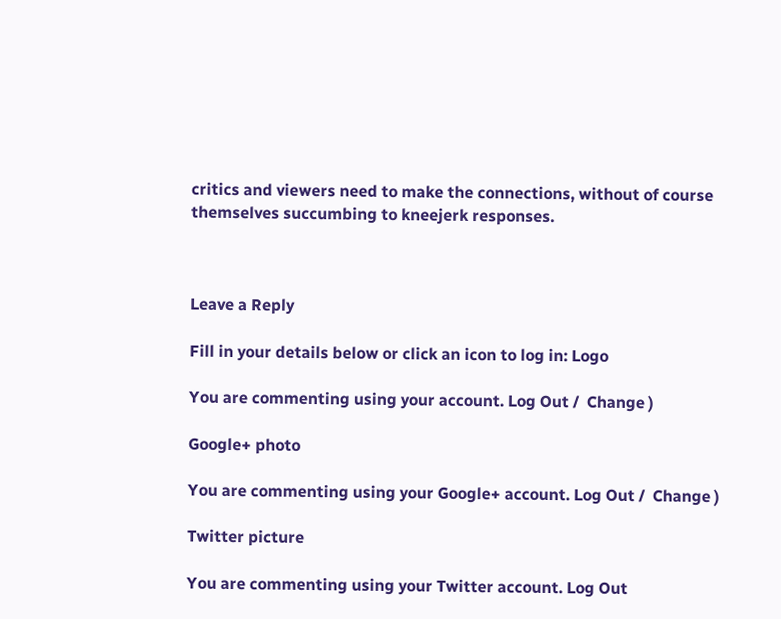critics and viewers need to make the connections, without of course themselves succumbing to kneejerk responses.



Leave a Reply

Fill in your details below or click an icon to log in: Logo

You are commenting using your account. Log Out /  Change )

Google+ photo

You are commenting using your Google+ account. Log Out /  Change )

Twitter picture

You are commenting using your Twitter account. Log Out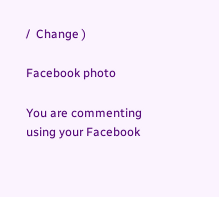/  Change )

Facebook photo

You are commenting using your Facebook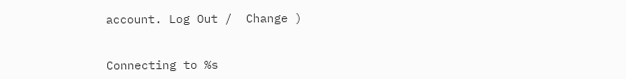account. Log Out /  Change )


Connecting to %s